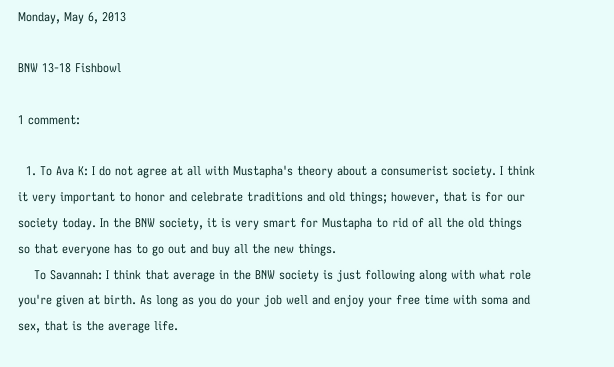Monday, May 6, 2013

BNW 13-18 Fishbowl

1 comment:

  1. To Ava K: I do not agree at all with Mustapha's theory about a consumerist society. I think it very important to honor and celebrate traditions and old things; however, that is for our society today. In the BNW society, it is very smart for Mustapha to rid of all the old things so that everyone has to go out and buy all the new things.
    To Savannah: I think that average in the BNW society is just following along with what role you're given at birth. As long as you do your job well and enjoy your free time with soma and sex, that is the average life.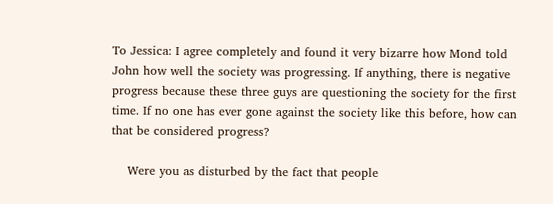To Jessica: I agree completely and found it very bizarre how Mond told John how well the society was progressing. If anything, there is negative progress because these three guys are questioning the society for the first time. If no one has ever gone against the society like this before, how can that be considered progress?

    Were you as disturbed by the fact that people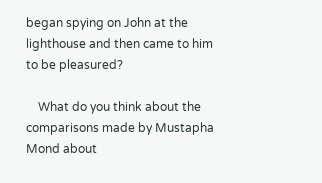began spying on John at the lighthouse and then came to him to be pleasured?

    What do you think about the comparisons made by Mustapha Mond about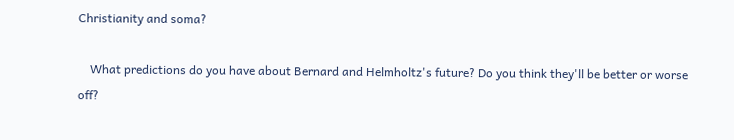Christianity and soma?

    What predictions do you have about Bernard and Helmholtz's future? Do you think they'll be better or worse off?